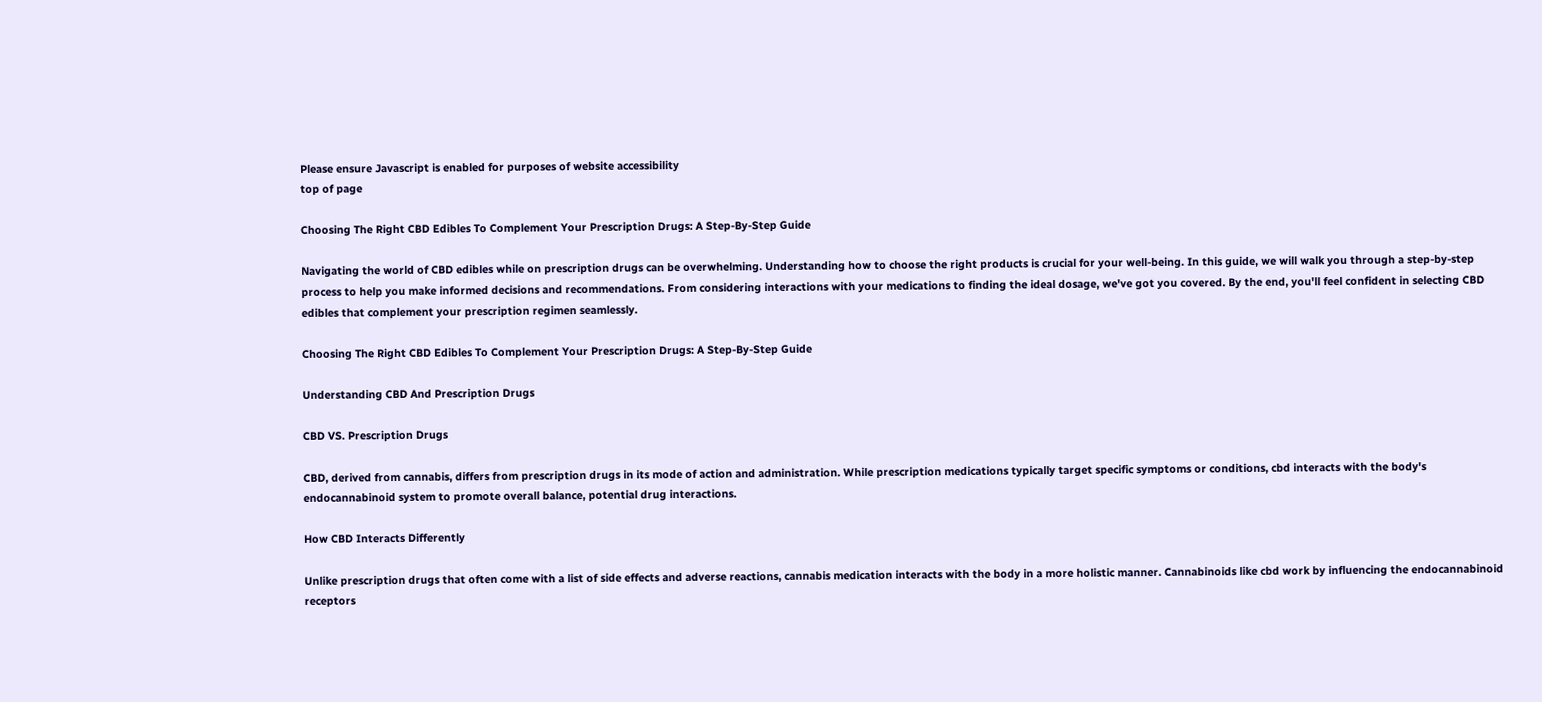Please ensure Javascript is enabled for purposes of website accessibility
top of page

Choosing The Right CBD Edibles To Complement Your Prescription Drugs: A Step-By-Step Guide

Navigating the world of CBD edibles while on prescription drugs can be overwhelming. Understanding how to choose the right products is crucial for your well-being. In this guide, we will walk you through a step-by-step process to help you make informed decisions and recommendations. From considering interactions with your medications to finding the ideal dosage, we've got you covered. By the end, you'll feel confident in selecting CBD edibles that complement your prescription regimen seamlessly.

Choosing The Right CBD Edibles To Complement Your Prescription Drugs: A Step-By-Step Guide

Understanding CBD And Prescription Drugs

CBD VS. Prescription Drugs

CBD, derived from cannabis, differs from prescription drugs in its mode of action and administration. While prescription medications typically target specific symptoms or conditions, cbd interacts with the body's endocannabinoid system to promote overall balance, potential drug interactions.

How CBD Interacts Differently

Unlike prescription drugs that often come with a list of side effects and adverse reactions, cannabis medication interacts with the body in a more holistic manner. Cannabinoids like cbd work by influencing the endocannabinoid receptors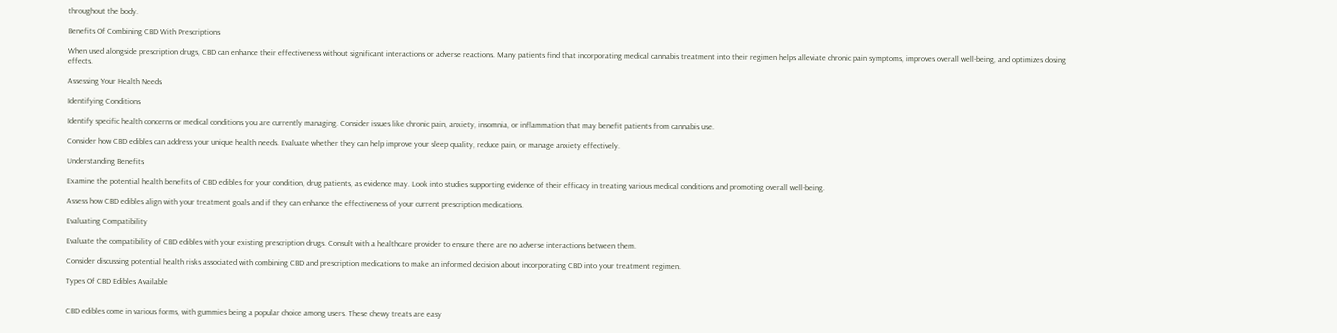throughout the body.

Benefits Of Combining CBD With Prescriptions

When used alongside prescription drugs, CBD can enhance their effectiveness without significant interactions or adverse reactions. Many patients find that incorporating medical cannabis treatment into their regimen helps alleviate chronic pain symptoms, improves overall well-being, and optimizes dosing effects.

Assessing Your Health Needs

Identifying Conditions

Identify specific health concerns or medical conditions you are currently managing. Consider issues like chronic pain, anxiety, insomnia, or inflammation that may benefit patients from cannabis use.

Consider how CBD edibles can address your unique health needs. Evaluate whether they can help improve your sleep quality, reduce pain, or manage anxiety effectively.

Understanding Benefits

Examine the potential health benefits of CBD edibles for your condition, drug patients, as evidence may. Look into studies supporting evidence of their efficacy in treating various medical conditions and promoting overall well-being.

Assess how CBD edibles align with your treatment goals and if they can enhance the effectiveness of your current prescription medications.

Evaluating Compatibility

Evaluate the compatibility of CBD edibles with your existing prescription drugs. Consult with a healthcare provider to ensure there are no adverse interactions between them.

Consider discussing potential health risks associated with combining CBD and prescription medications to make an informed decision about incorporating CBD into your treatment regimen.

Types Of CBD Edibles Available


CBD edibles come in various forms, with gummies being a popular choice among users. These chewy treats are easy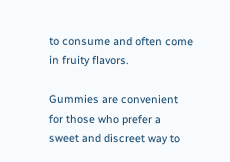to consume and often come in fruity flavors.

Gummies are convenient for those who prefer a sweet and discreet way to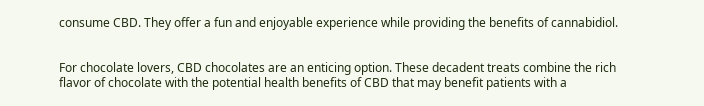consume CBD. They offer a fun and enjoyable experience while providing the benefits of cannabidiol.


For chocolate lovers, CBD chocolates are an enticing option. These decadent treats combine the rich flavor of chocolate with the potential health benefits of CBD that may benefit patients with a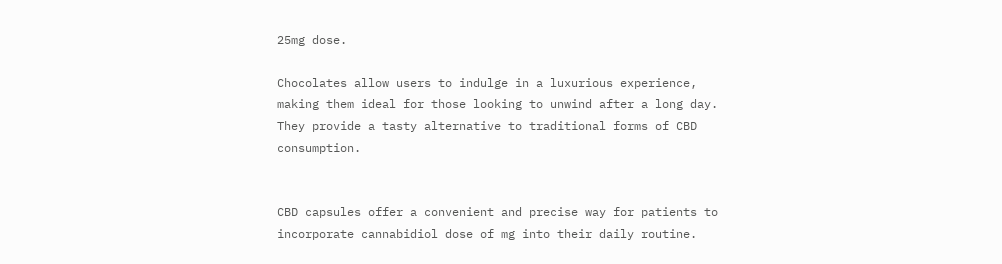25mg dose.

Chocolates allow users to indulge in a luxurious experience, making them ideal for those looking to unwind after a long day. They provide a tasty alternative to traditional forms of CBD consumption.


CBD capsules offer a convenient and precise way for patients to incorporate cannabidiol dose of mg into their daily routine.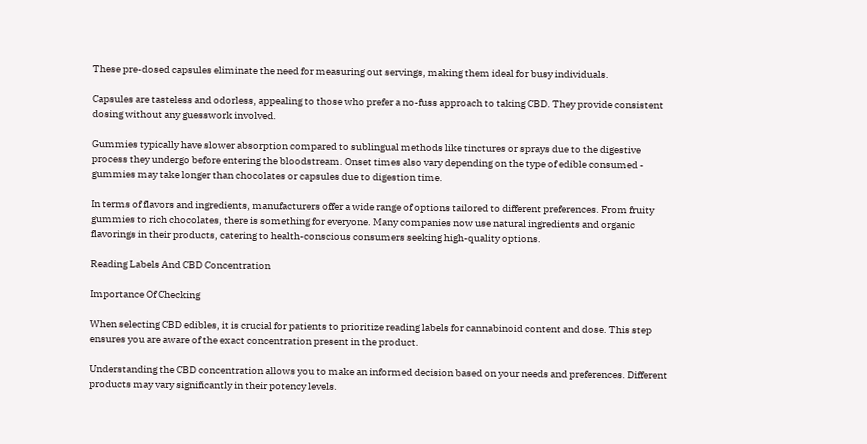These pre-dosed capsules eliminate the need for measuring out servings, making them ideal for busy individuals.

Capsules are tasteless and odorless, appealing to those who prefer a no-fuss approach to taking CBD. They provide consistent dosing without any guesswork involved.

Gummies typically have slower absorption compared to sublingual methods like tinctures or sprays due to the digestive process they undergo before entering the bloodstream. Onset times also vary depending on the type of edible consumed - gummies may take longer than chocolates or capsules due to digestion time.

In terms of flavors and ingredients, manufacturers offer a wide range of options tailored to different preferences. From fruity gummies to rich chocolates, there is something for everyone. Many companies now use natural ingredients and organic flavorings in their products, catering to health-conscious consumers seeking high-quality options.

Reading Labels And CBD Concentration

Importance Of Checking

When selecting CBD edibles, it is crucial for patients to prioritize reading labels for cannabinoid content and dose. This step ensures you are aware of the exact concentration present in the product.

Understanding the CBD concentration allows you to make an informed decision based on your needs and preferences. Different products may vary significantly in their potency levels.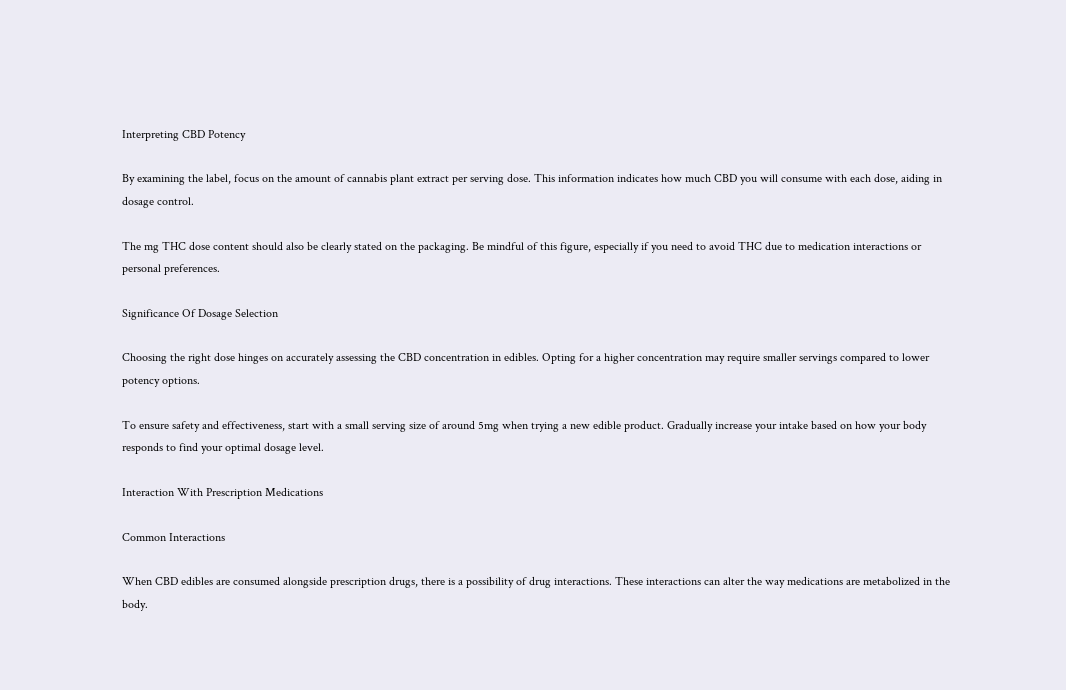Interpreting CBD Potency

By examining the label, focus on the amount of cannabis plant extract per serving dose. This information indicates how much CBD you will consume with each dose, aiding in dosage control.

The mg THC dose content should also be clearly stated on the packaging. Be mindful of this figure, especially if you need to avoid THC due to medication interactions or personal preferences.

Significance Of Dosage Selection

Choosing the right dose hinges on accurately assessing the CBD concentration in edibles. Opting for a higher concentration may require smaller servings compared to lower potency options.

To ensure safety and effectiveness, start with a small serving size of around 5mg when trying a new edible product. Gradually increase your intake based on how your body responds to find your optimal dosage level.

Interaction With Prescription Medications

Common Interactions

When CBD edibles are consumed alongside prescription drugs, there is a possibility of drug interactions. These interactions can alter the way medications are metabolized in the body.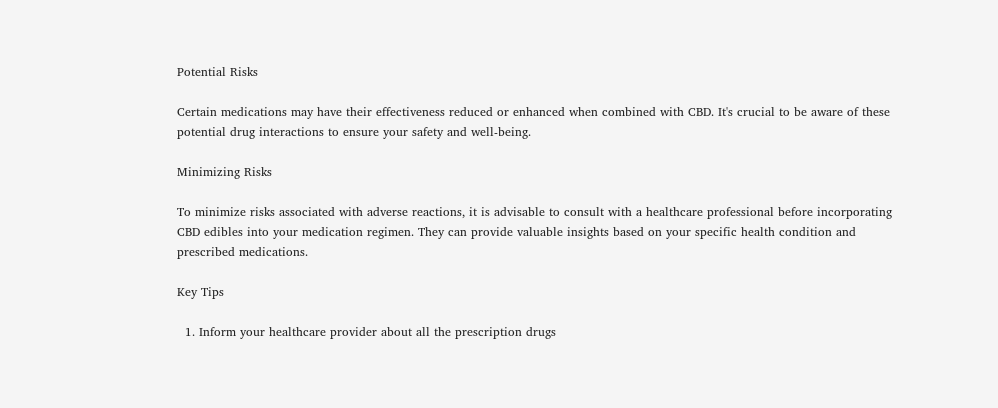Potential Risks

Certain medications may have their effectiveness reduced or enhanced when combined with CBD. It's crucial to be aware of these potential drug interactions to ensure your safety and well-being.

Minimizing Risks

To minimize risks associated with adverse reactions, it is advisable to consult with a healthcare professional before incorporating CBD edibles into your medication regimen. They can provide valuable insights based on your specific health condition and prescribed medications.

Key Tips

  1. Inform your healthcare provider about all the prescription drugs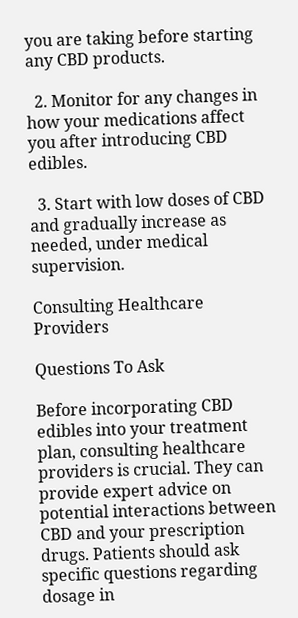you are taking before starting any CBD products.

  2. Monitor for any changes in how your medications affect you after introducing CBD edibles.

  3. Start with low doses of CBD and gradually increase as needed, under medical supervision.

Consulting Healthcare Providers

Questions To Ask

Before incorporating CBD edibles into your treatment plan, consulting healthcare providers is crucial. They can provide expert advice on potential interactions between CBD and your prescription drugs. Patients should ask specific questions regarding dosage in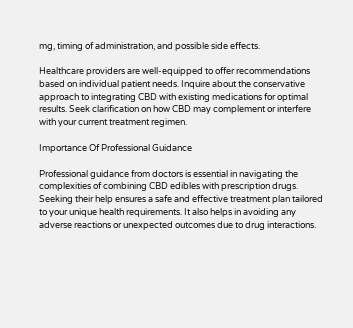mg, timing of administration, and possible side effects.

Healthcare providers are well-equipped to offer recommendations based on individual patient needs. Inquire about the conservative approach to integrating CBD with existing medications for optimal results. Seek clarification on how CBD may complement or interfere with your current treatment regimen.

Importance Of Professional Guidance

Professional guidance from doctors is essential in navigating the complexities of combining CBD edibles with prescription drugs. Seeking their help ensures a safe and effective treatment plan tailored to your unique health requirements. It also helps in avoiding any adverse reactions or unexpected outcomes due to drug interactions.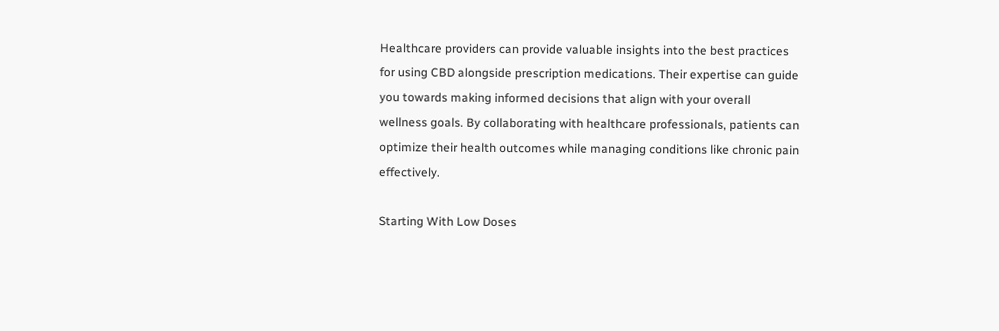Healthcare providers can provide valuable insights into the best practices for using CBD alongside prescription medications. Their expertise can guide you towards making informed decisions that align with your overall wellness goals. By collaborating with healthcare professionals, patients can optimize their health outcomes while managing conditions like chronic pain effectively.

Starting With Low Doses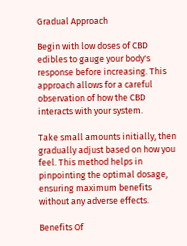Gradual Approach

Begin with low doses of CBD edibles to gauge your body's response before increasing. This approach allows for a careful observation of how the CBD interacts with your system.

Take small amounts initially, then gradually adjust based on how you feel. This method helps in pinpointing the optimal dosage, ensuring maximum benefits without any adverse effects.

Benefits Of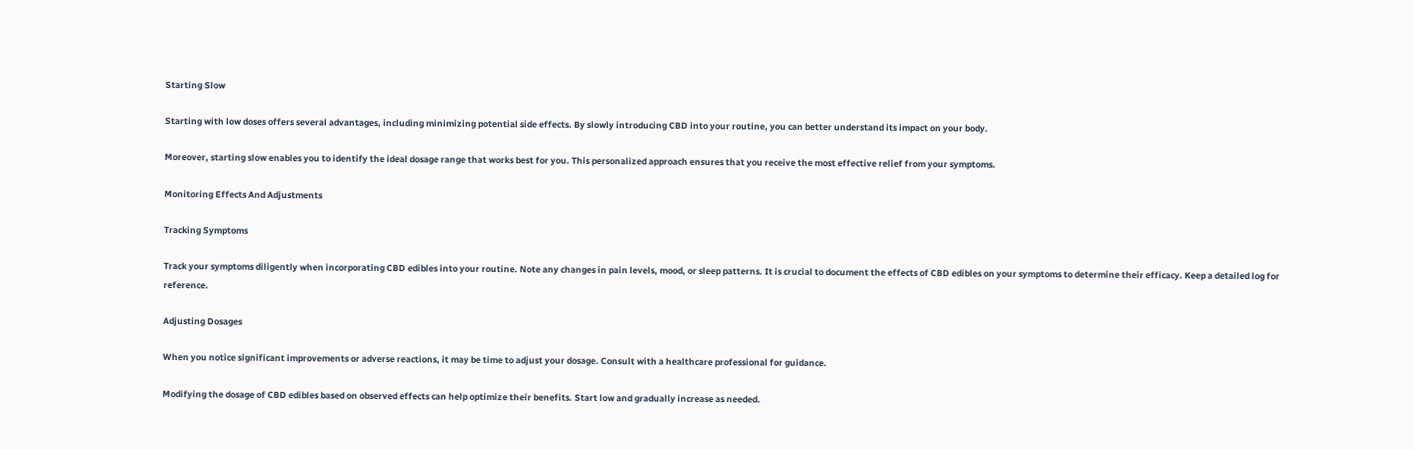Starting Slow

Starting with low doses offers several advantages, including minimizing potential side effects. By slowly introducing CBD into your routine, you can better understand its impact on your body.

Moreover, starting slow enables you to identify the ideal dosage range that works best for you. This personalized approach ensures that you receive the most effective relief from your symptoms.

Monitoring Effects And Adjustments

Tracking Symptoms

Track your symptoms diligently when incorporating CBD edibles into your routine. Note any changes in pain levels, mood, or sleep patterns. It is crucial to document the effects of CBD edibles on your symptoms to determine their efficacy. Keep a detailed log for reference.

Adjusting Dosages

When you notice significant improvements or adverse reactions, it may be time to adjust your dosage. Consult with a healthcare professional for guidance.

Modifying the dosage of CBD edibles based on observed effects can help optimize their benefits. Start low and gradually increase as needed.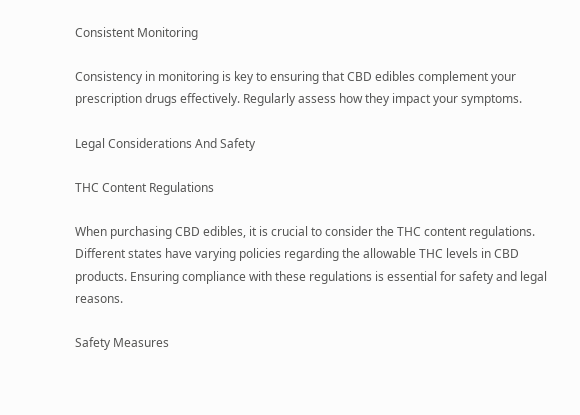Consistent Monitoring

Consistency in monitoring is key to ensuring that CBD edibles complement your prescription drugs effectively. Regularly assess how they impact your symptoms.

Legal Considerations And Safety

THC Content Regulations

When purchasing CBD edibles, it is crucial to consider the THC content regulations. Different states have varying policies regarding the allowable THC levels in CBD products. Ensuring compliance with these regulations is essential for safety and legal reasons.

Safety Measures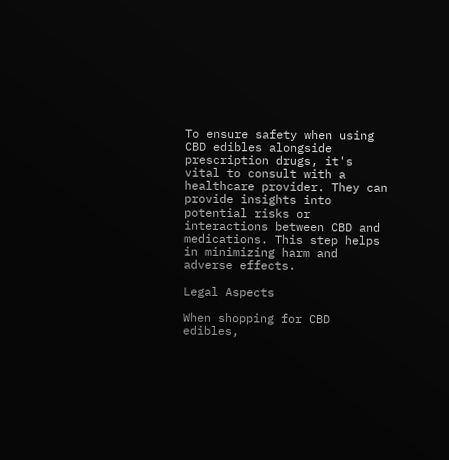To ensure safety when using CBD edibles alongside prescription drugs, it's vital to consult with a healthcare provider. They can provide insights into potential risks or interactions between CBD and medications. This step helps in minimizing harm and adverse effects.

Legal Aspects

When shopping for CBD edibles,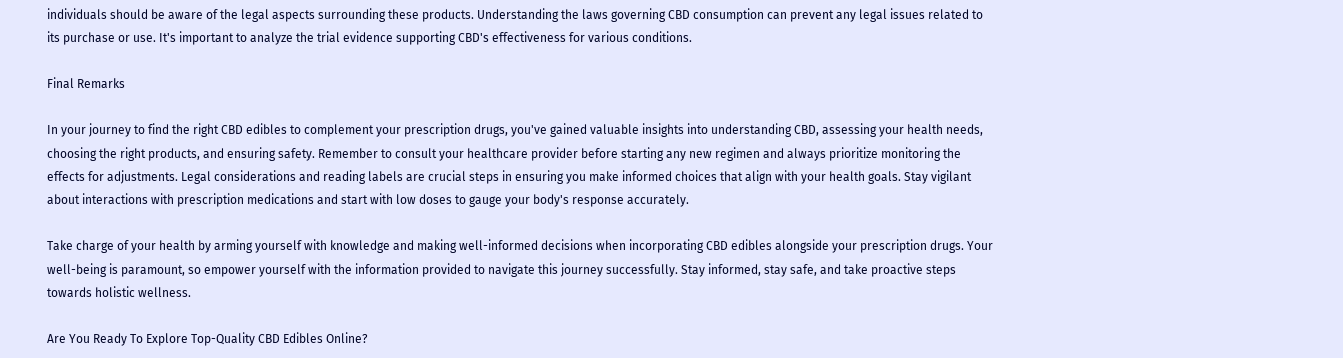individuals should be aware of the legal aspects surrounding these products. Understanding the laws governing CBD consumption can prevent any legal issues related to its purchase or use. It's important to analyze the trial evidence supporting CBD's effectiveness for various conditions.

Final Remarks

In your journey to find the right CBD edibles to complement your prescription drugs, you've gained valuable insights into understanding CBD, assessing your health needs, choosing the right products, and ensuring safety. Remember to consult your healthcare provider before starting any new regimen and always prioritize monitoring the effects for adjustments. Legal considerations and reading labels are crucial steps in ensuring you make informed choices that align with your health goals. Stay vigilant about interactions with prescription medications and start with low doses to gauge your body's response accurately.

Take charge of your health by arming yourself with knowledge and making well-informed decisions when incorporating CBD edibles alongside your prescription drugs. Your well-being is paramount, so empower yourself with the information provided to navigate this journey successfully. Stay informed, stay safe, and take proactive steps towards holistic wellness.

Are You Ready To Explore Top-Quality CBD Edibles Online?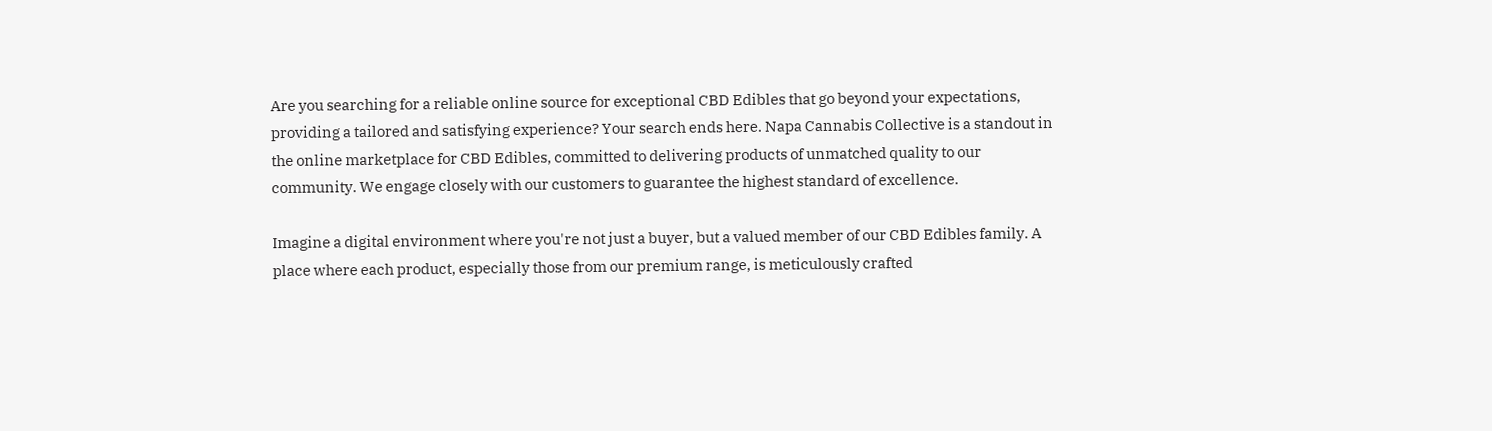Are you searching for a reliable online source for exceptional CBD Edibles that go beyond your expectations, providing a tailored and satisfying experience? Your search ends here. Napa Cannabis Collective is a standout in the online marketplace for CBD Edibles, committed to delivering products of unmatched quality to our community. We engage closely with our customers to guarantee the highest standard of excellence.

Imagine a digital environment where you're not just a buyer, but a valued member of our CBD Edibles family. A place where each product, especially those from our premium range, is meticulously crafted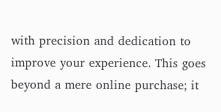with precision and dedication to improve your experience. This goes beyond a mere online purchase; it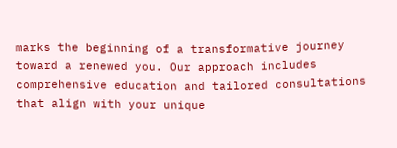marks the beginning of a transformative journey toward a renewed you. Our approach includes comprehensive education and tailored consultations that align with your unique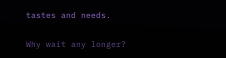tastes and needs.

Why wait any longer?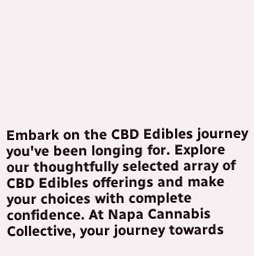Embark on the CBD Edibles journey you've been longing for. Explore our thoughtfully selected array of CBD Edibles offerings and make your choices with complete confidence. At Napa Cannabis Collective, your journey towards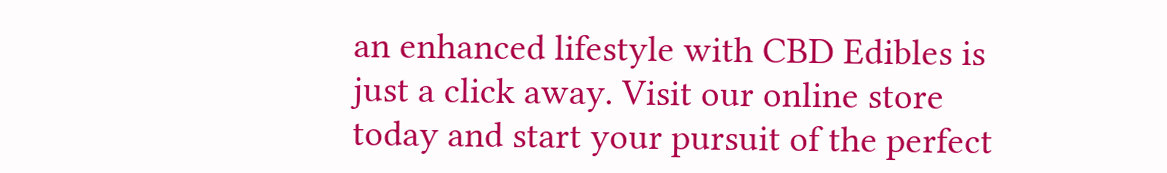an enhanced lifestyle with CBD Edibles is just a click away. Visit our online store today and start your pursuit of the perfect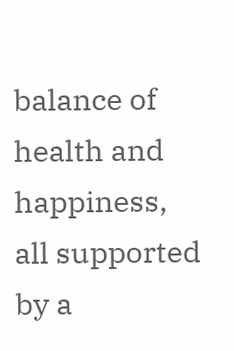balance of health and happiness, all supported by a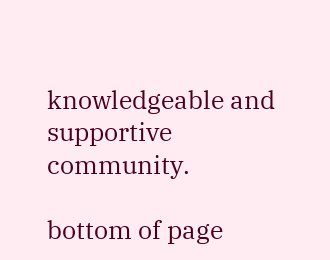knowledgeable and supportive community.

bottom of page